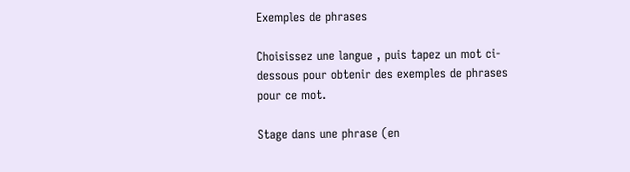Exemples de phrases

Choisissez une langue , puis tapez un mot ci-dessous pour obtenir des exemples de phrases pour ce mot.

Stage dans une phrase (en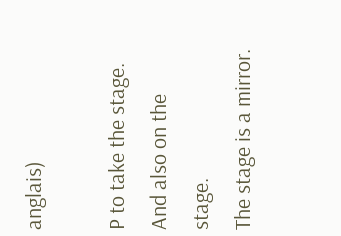anglais)

P to take the stage.
And also on the stage.
The stage is a mirror.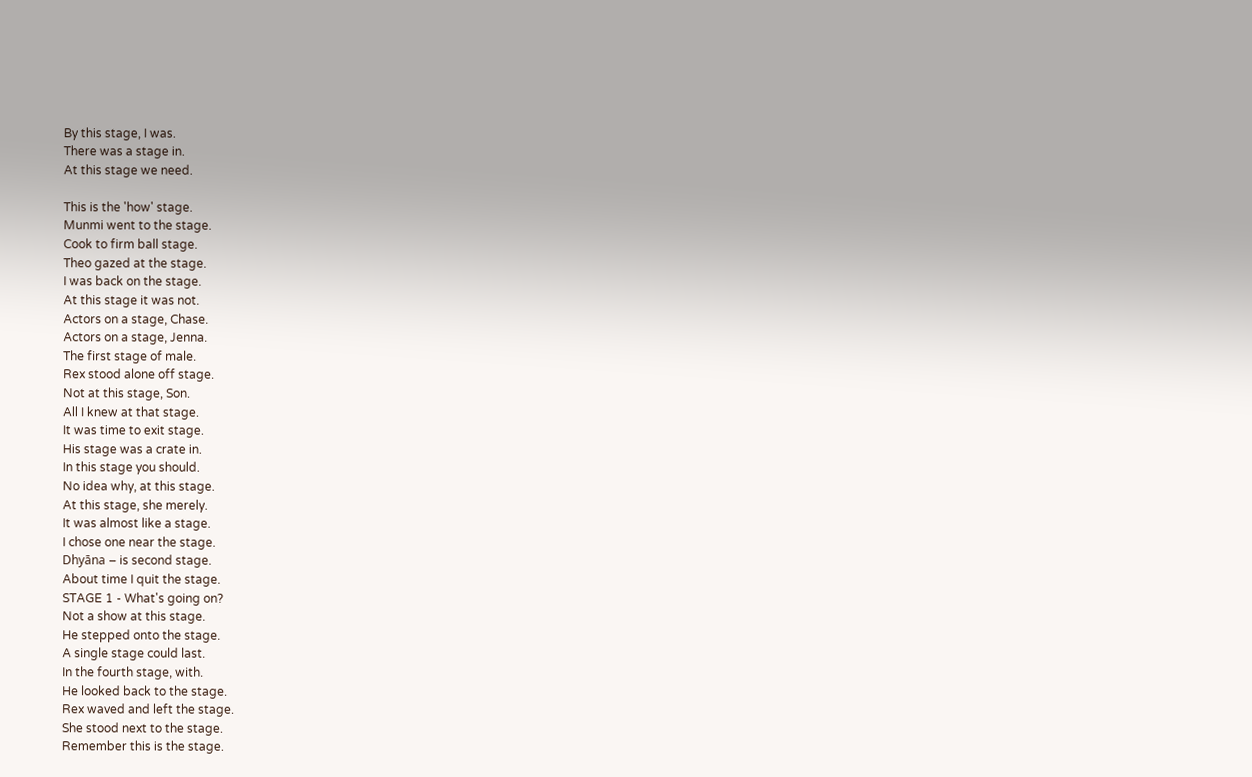By this stage, I was.
There was a stage in.
At this stage we need.

This is the 'how' stage.
Munmi went to the stage.
Cook to firm ball stage.
Theo gazed at the stage.
I was back on the stage.
At this stage it was not.
Actors on a stage, Chase.
Actors on a stage, Jenna.
The first stage of male.
Rex stood alone off stage.
Not at this stage, Son.
All I knew at that stage.
It was time to exit stage.
His stage was a crate in.
In this stage you should.
No idea why, at this stage.
At this stage, she merely.
It was almost like a stage.
I chose one near the stage.
Dhyāna – is second stage.
About time I quit the stage.
STAGE 1 - What's going on?
Not a show at this stage.
He stepped onto the stage.
A single stage could last.
In the fourth stage, with.
He looked back to the stage.
Rex waved and left the stage.
She stood next to the stage.
Remember this is the stage.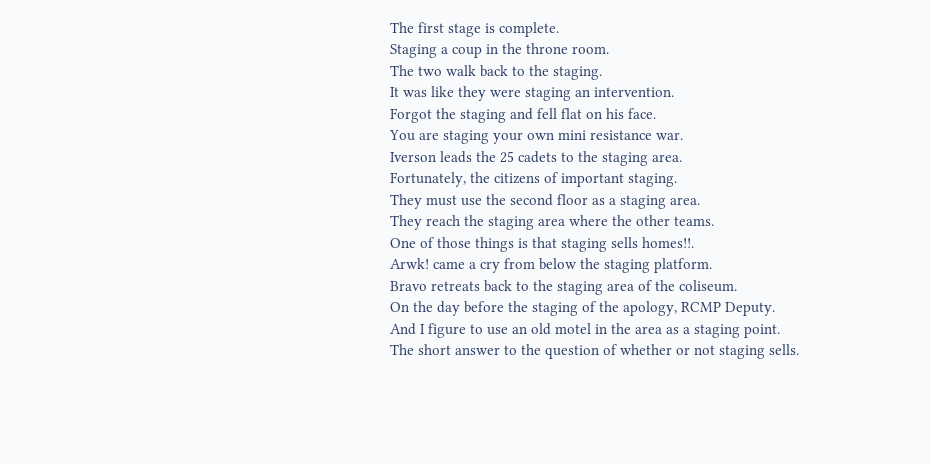The first stage is complete.
Staging a coup in the throne room.
The two walk back to the staging.
It was like they were staging an intervention.
Forgot the staging and fell flat on his face.
You are staging your own mini resistance war.
Iverson leads the 25 cadets to the staging area.
Fortunately, the citizens of important staging.
They must use the second floor as a staging area.
They reach the staging area where the other teams.
One of those things is that staging sells homes!!.
Arwk! came a cry from below the staging platform.
Bravo retreats back to the staging area of the coliseum.
On the day before the staging of the apology, RCMP Deputy.
And I figure to use an old motel in the area as a staging point.
The short answer to the question of whether or not staging sells.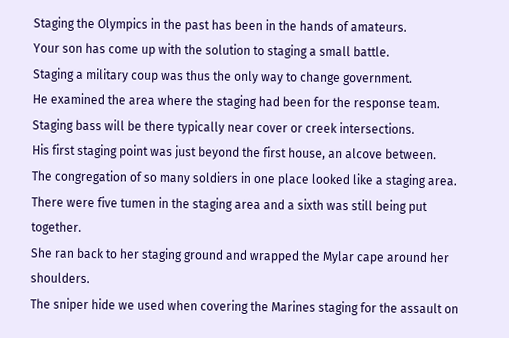Staging the Olympics in the past has been in the hands of amateurs.
Your son has come up with the solution to staging a small battle.
Staging a military coup was thus the only way to change government.
He examined the area where the staging had been for the response team.
Staging bass will be there typically near cover or creek intersections.
His first staging point was just beyond the first house, an alcove between.
The congregation of so many soldiers in one place looked like a staging area.
There were five tumen in the staging area and a sixth was still being put together.
She ran back to her staging ground and wrapped the Mylar cape around her shoulders.
The sniper hide we used when covering the Marines staging for the assault on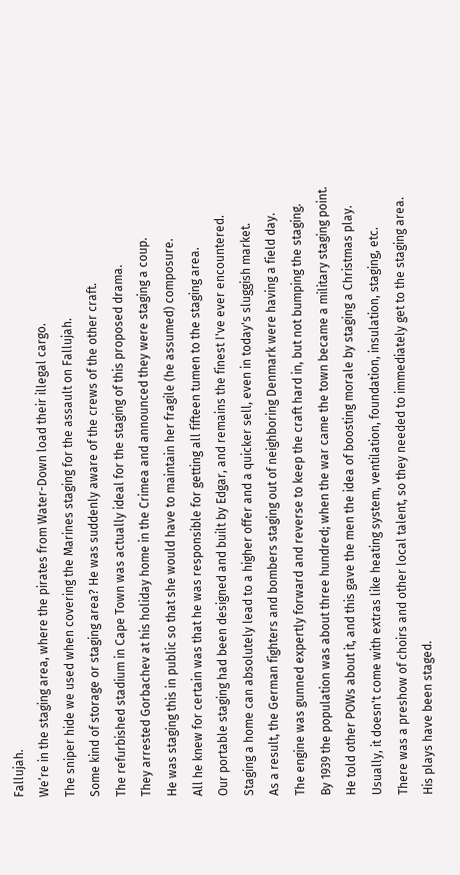Fallujah.
We’re in the staging area, where the pirates from Water-Down load their illegal cargo.
The sniper hide we used when covering the Marines staging for the assault on Fallujah.
Some kind of storage or staging area? He was suddenly aware of the crews of the other craft.
The refurbished stadium in Cape Town was actually ideal for the staging of this proposed drama.
They arrested Gorbachev at his holiday home in the Crimea and announced they were staging a coup.
He was staging this in public so that she would have to maintain her fragile (he assumed) composure.
All he knew for certain was that he was responsible for getting all fifteen tumen to the staging area.
Our portable staging had been designed and built by Edgar, and remains the finest I've ever encountered.
Staging a home can absolutely lead to a higher offer and a quicker sell, even in today's sluggish market.
As a result, the German fighters and bombers staging out of neighboring Denmark were having a field day.
The engine was gunned expertly forward and reverse to keep the craft hard in, but not bumping the staging.
By 1939 the population was about three hundred; when the war came the town became a military staging point.
He told other POWs about it, and this gave the men the idea of boosting morale by staging a Christmas play.
Usually, it doesn't come with extras like heating system, ventilation, foundation, insulation, staging, etc.
There was a preshow of choirs and other local talent, so they needed to immediately get to the staging area.
His plays have been staged.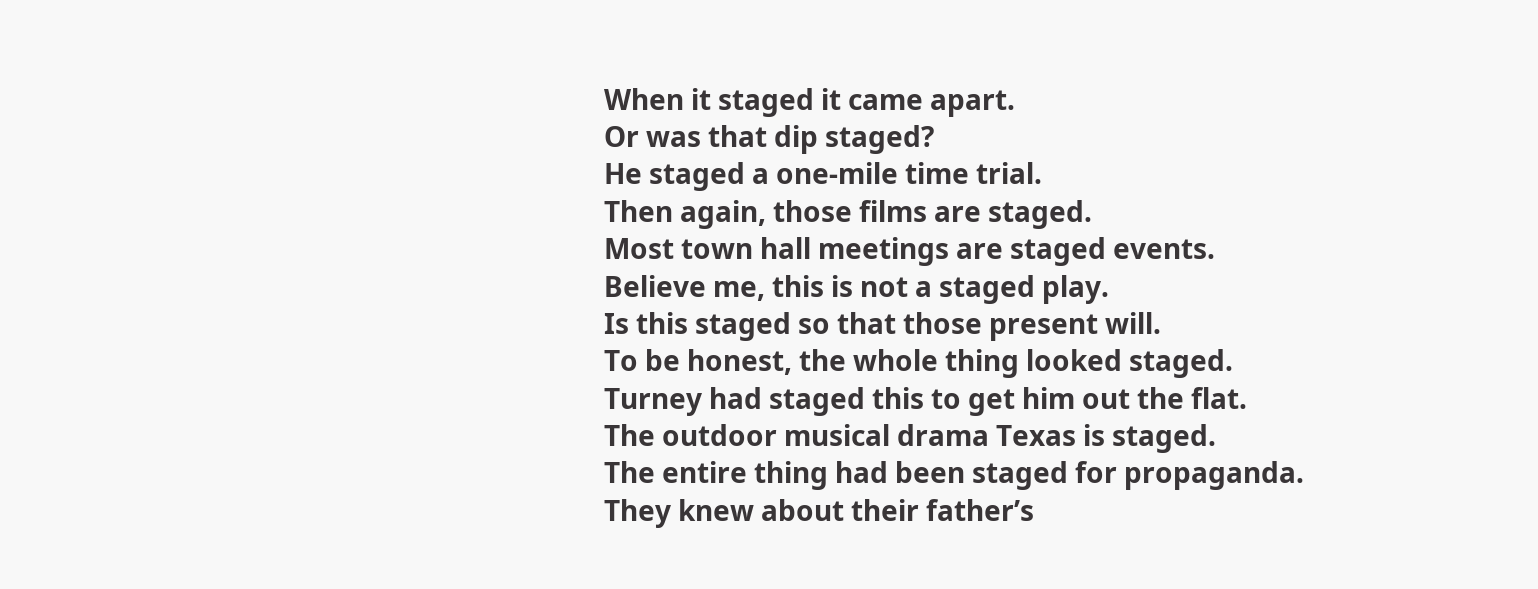When it staged it came apart.
Or was that dip staged?
He staged a one-mile time trial.
Then again, those films are staged.
Most town hall meetings are staged events.
Believe me, this is not a staged play.
Is this staged so that those present will.
To be honest, the whole thing looked staged.
Turney had staged this to get him out the flat.
The outdoor musical drama Texas is staged.
The entire thing had been staged for propaganda.
They knew about their father’s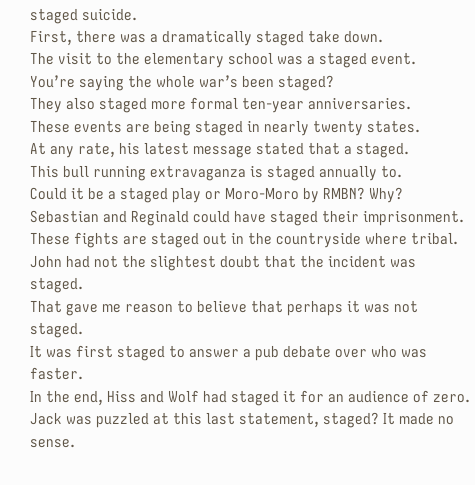staged suicide.
First, there was a dramatically staged take down.
The visit to the elementary school was a staged event.
You’re saying the whole war’s been staged?
They also staged more formal ten-year anniversaries.
These events are being staged in nearly twenty states.
At any rate, his latest message stated that a staged.
This bull running extravaganza is staged annually to.
Could it be a staged play or Moro-Moro by RMBN? Why?
Sebastian and Reginald could have staged their imprisonment.
These fights are staged out in the countryside where tribal.
John had not the slightest doubt that the incident was staged.
That gave me reason to believe that perhaps it was not staged.
It was first staged to answer a pub debate over who was faster.
In the end, Hiss and Wolf had staged it for an audience of zero.
Jack was puzzled at this last statement, staged? It made no sense.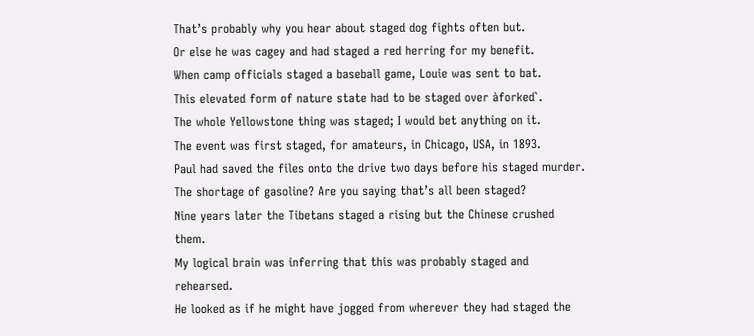That’s probably why you hear about staged dog fights often but.
Or else he was cagey and had staged a red herring for my benefit.
When camp officials staged a baseball game, Louie was sent to bat.
This elevated form of nature state had to be staged over àforked`.
The whole Yellowstone thing was staged; I would bet anything on it.
The event was first staged, for amateurs, in Chicago, USA, in 1893.
Paul had saved the files onto the drive two days before his staged murder.
The shortage of gasoline? Are you saying that’s all been staged?
Nine years later the Tibetans staged a rising but the Chinese crushed them.
My logical brain was inferring that this was probably staged and rehearsed.
He looked as if he might have jogged from wherever they had staged the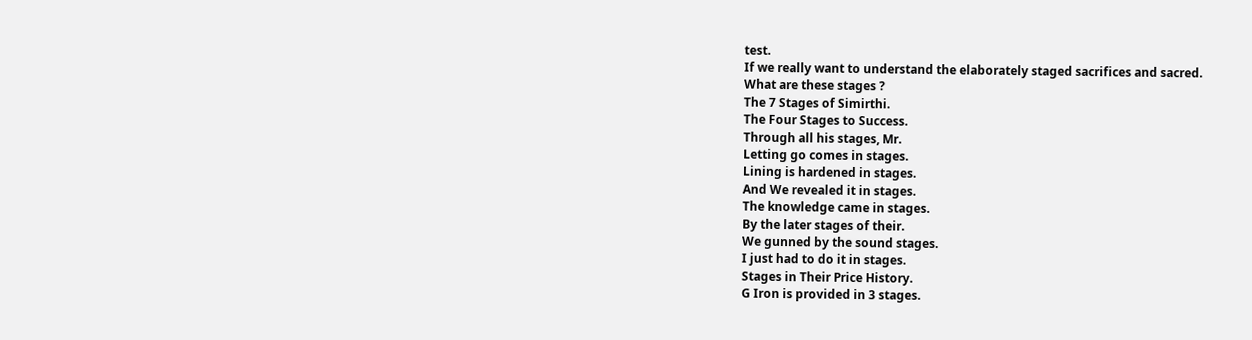test.
If we really want to understand the elaborately staged sacrifices and sacred.
What are these stages ?
The 7 Stages of Simirthi.
The Four Stages to Success.
Through all his stages, Mr.
Letting go comes in stages.
Lining is hardened in stages.
And We revealed it in stages.
The knowledge came in stages.
By the later stages of their.
We gunned by the sound stages.
I just had to do it in stages.
Stages in Their Price History.
G Iron is provided in 3 stages.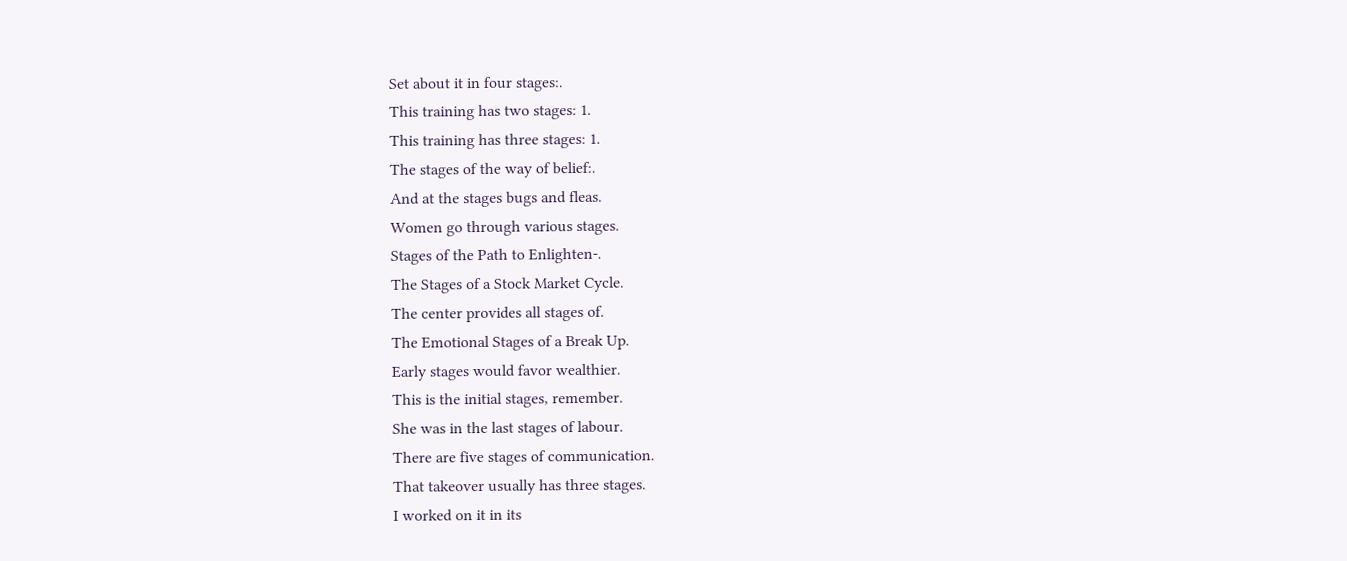Set about it in four stages:.
This training has two stages: 1.
This training has three stages: 1.
The stages of the way of belief:.
And at the stages bugs and fleas.
Women go through various stages.
Stages of the Path to Enlighten-.
The Stages of a Stock Market Cycle.
The center provides all stages of.
The Emotional Stages of a Break Up.
Early stages would favor wealthier.
This is the initial stages, remember.
She was in the last stages of labour.
There are five stages of communication.
That takeover usually has three stages.
I worked on it in its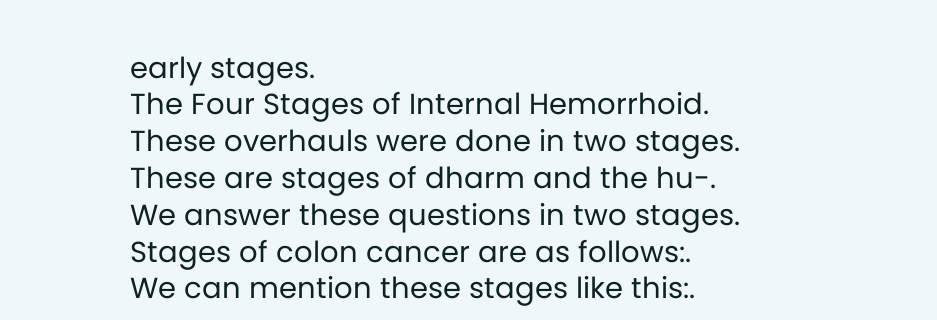early stages.
The Four Stages of Internal Hemorrhoid.
These overhauls were done in two stages.
These are stages of dharm and the hu-.
We answer these questions in two stages.
Stages of colon cancer are as follows:.
We can mention these stages like this:.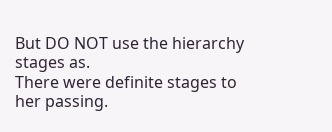But DO NOT use the hierarchy stages as.
There were definite stages to her passing.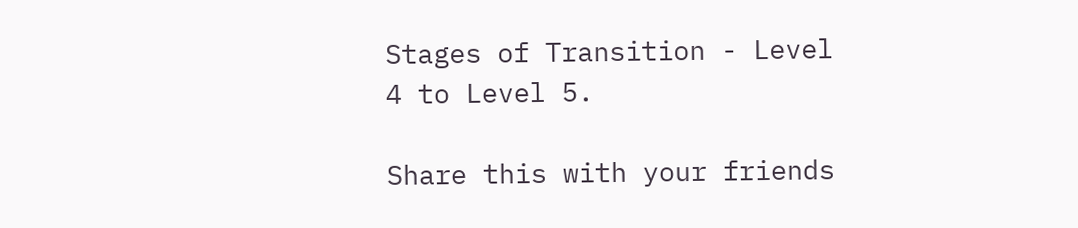Stages of Transition - Level 4 to Level 5.

Share this with your friends